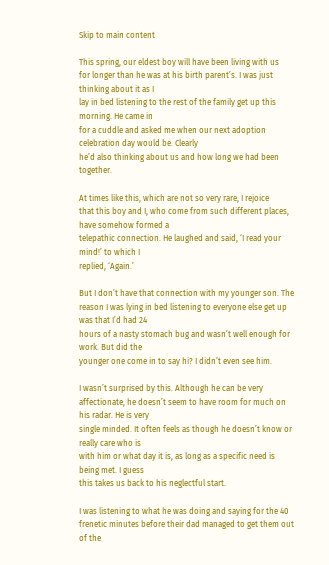Skip to main content

This spring, our eldest boy will have been living with us
for longer than he was at his birth parent’s. I was just thinking about it as I
lay in bed listening to the rest of the family get up this morning. He came in
for a cuddle and asked me when our next adoption celebration day would be. Clearly
he’d also thinking about us and how long we had been together.

At times like this, which are not so very rare, I rejoice
that this boy and I, who come from such different places, have somehow formed a
telepathic connection. He laughed and said, ‘I read your mind!’ to which I
replied, ‘Again.’

But I don’t have that connection with my younger son. The
reason I was lying in bed listening to everyone else get up was that I’d had 24
hours of a nasty stomach bug and wasn’t well enough for work. But did the
younger one come in to say hi? I didn’t even see him.

I wasn’t surprised by this. Although he can be very
affectionate, he doesn’t seem to have room for much on his radar. He is very
single minded. It often feels as though he doesn’t know or really care who is
with him or what day it is, as long as a specific need is being met. I guess
this takes us back to his neglectful start.

I was listening to what he was doing and saying for the 40
frenetic minutes before their dad managed to get them out of the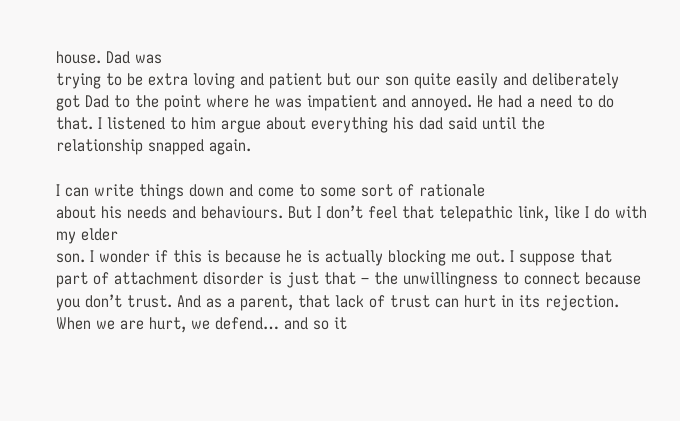house. Dad was
trying to be extra loving and patient but our son quite easily and deliberately
got Dad to the point where he was impatient and annoyed. He had a need to do
that. I listened to him argue about everything his dad said until the
relationship snapped again.

I can write things down and come to some sort of rationale
about his needs and behaviours. But I don’t feel that telepathic link, like I do with my elder
son. I wonder if this is because he is actually blocking me out. I suppose that
part of attachment disorder is just that – the unwillingness to connect because
you don’t trust. And as a parent, that lack of trust can hurt in its rejection.
When we are hurt, we defend… and so it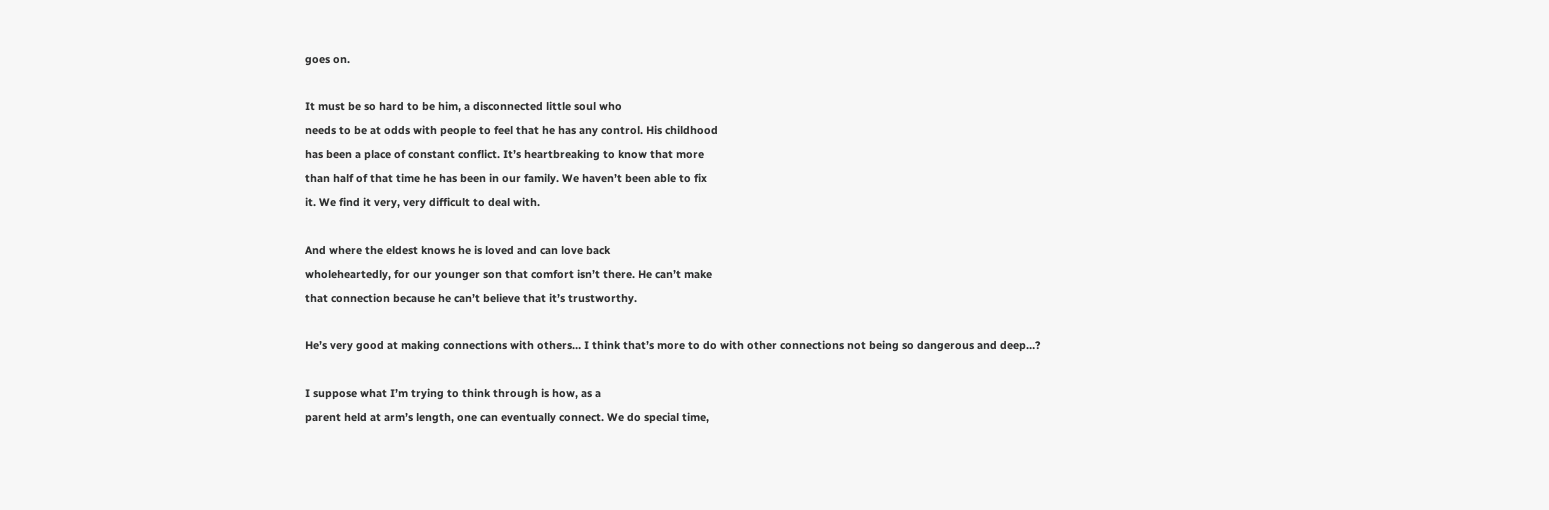goes on.

It must be so hard to be him, a disconnected little soul who
needs to be at odds with people to feel that he has any control. His childhood
has been a place of constant conflict. It’s heartbreaking to know that more
than half of that time he has been in our family. We haven’t been able to fix
it. We find it very, very difficult to deal with.

And where the eldest knows he is loved and can love back
wholeheartedly, for our younger son that comfort isn’t there. He can’t make
that connection because he can’t believe that it’s trustworthy.

He’s very good at making connections with others… I think that’s more to do with other connections not being so dangerous and deep…?

I suppose what I’m trying to think through is how, as a
parent held at arm’s length, one can eventually connect. We do special time,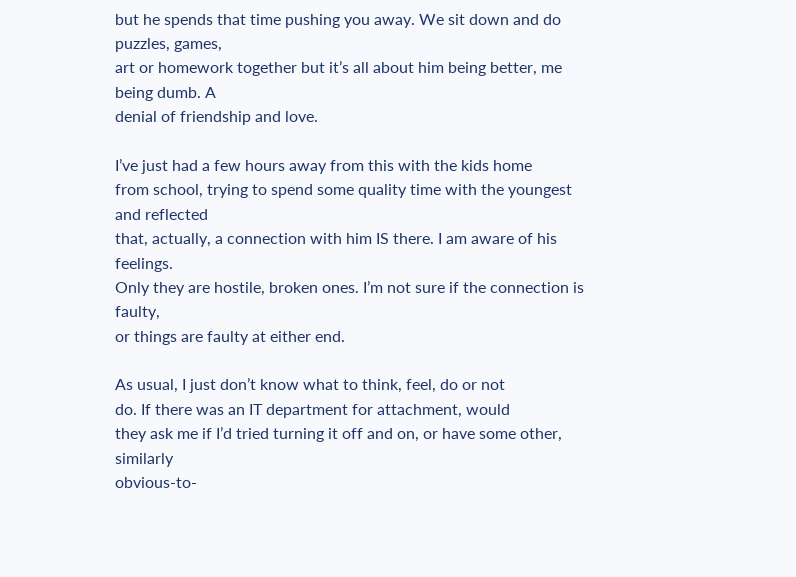but he spends that time pushing you away. We sit down and do puzzles, games,
art or homework together but it’s all about him being better, me being dumb. A
denial of friendship and love.

I’ve just had a few hours away from this with the kids home
from school, trying to spend some quality time with the youngest and reflected
that, actually, a connection with him IS there. I am aware of his feelings.
Only they are hostile, broken ones. I’m not sure if the connection is faulty,
or things are faulty at either end.

As usual, I just don’t know what to think, feel, do or not
do. If there was an IT department for attachment, would
they ask me if I’d tried turning it off and on, or have some other, similarly
obvious-to-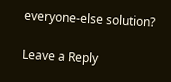everyone-else solution?

Leave a Reply